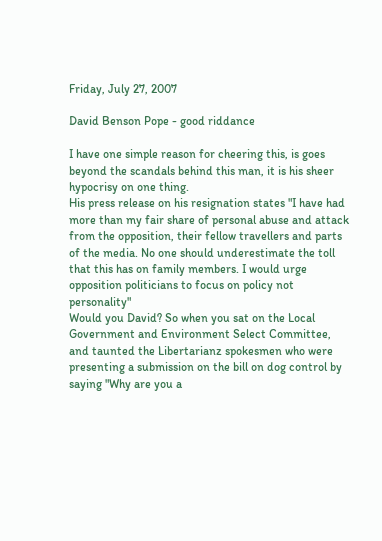Friday, July 27, 2007

David Benson Pope - good riddance

I have one simple reason for cheering this, is goes beyond the scandals behind this man, it is his sheer hypocrisy on one thing.
His press release on his resignation states "I have had more than my fair share of personal abuse and attack from the opposition, their fellow travellers and parts of the media. No one should underestimate the toll that this has on family members. I would urge opposition politicians to focus on policy not personality"
Would you David? So when you sat on the Local Government and Environment Select Committee, and taunted the Libertarianz spokesmen who were presenting a submission on the bill on dog control by saying "Why are you a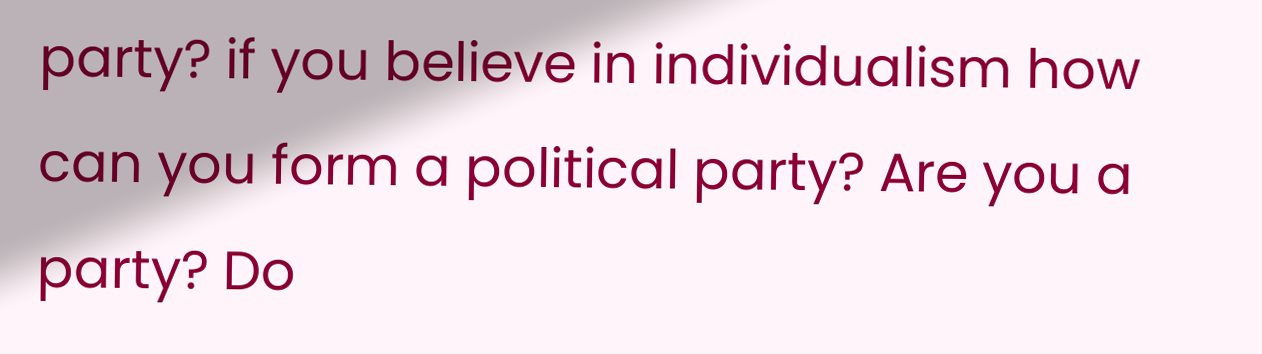party? if you believe in individualism how can you form a political party? Are you a party? Do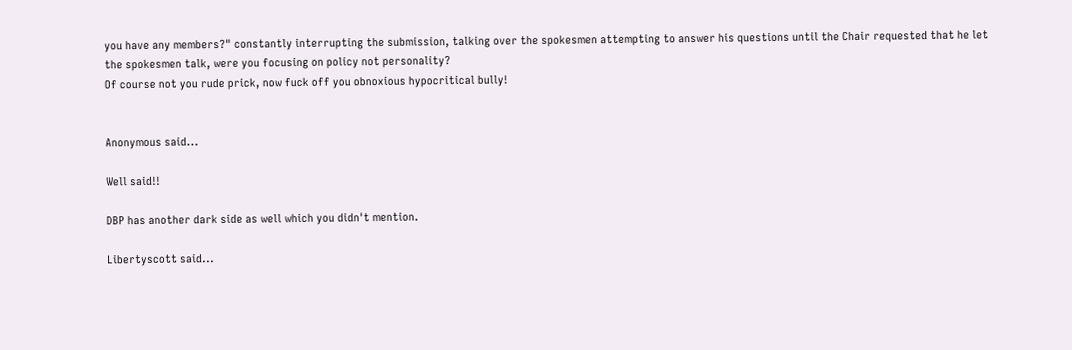you have any members?" constantly interrupting the submission, talking over the spokesmen attempting to answer his questions until the Chair requested that he let the spokesmen talk, were you focusing on policy not personality?
Of course not you rude prick, now fuck off you obnoxious hypocritical bully!


Anonymous said...

Well said!!

DBP has another dark side as well which you didn't mention.

Libertyscott said...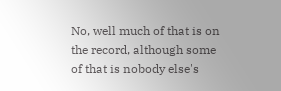No, well much of that is on the record, although some of that is nobody else's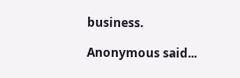business.

Anonymous said...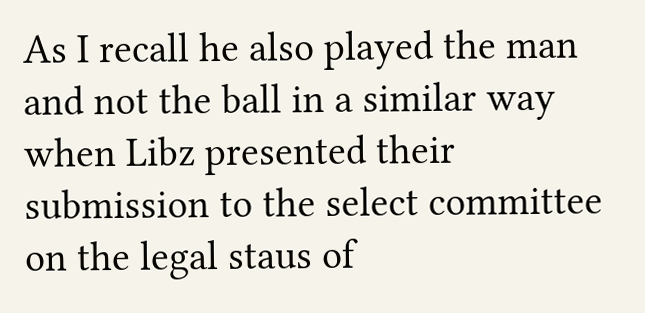As I recall he also played the man and not the ball in a similar way when Libz presented their submission to the select committee on the legal staus of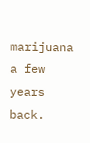marijuana a few years back.